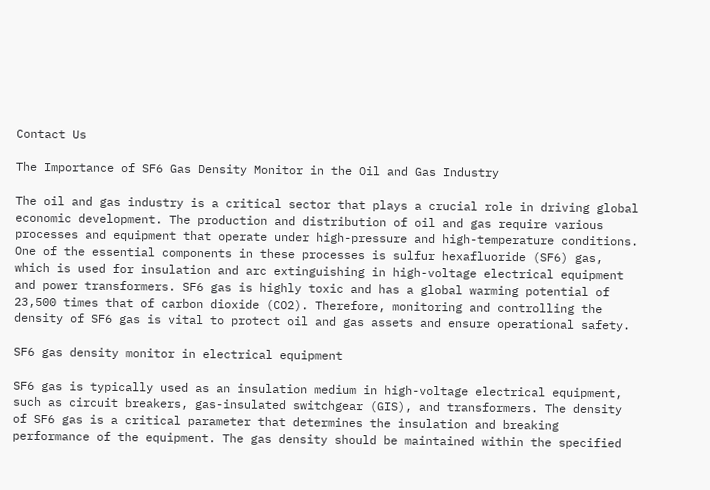Contact Us

The Importance of SF6 Gas Density Monitor in the Oil and Gas Industry

The oil and gas industry is a critical sector that plays a crucial role in driving global economic development. The production and distribution of oil and gas require various processes and equipment that operate under high-pressure and high-temperature conditions. One of the essential components in these processes is sulfur hexafluoride (SF6) gas, which is used for insulation and arc extinguishing in high-voltage electrical equipment and power transformers. SF6 gas is highly toxic and has a global warming potential of 23,500 times that of carbon dioxide (CO2). Therefore, monitoring and controlling the density of SF6 gas is vital to protect oil and gas assets and ensure operational safety.

SF6 gas density monitor in electrical equipment

SF6 gas is typically used as an insulation medium in high-voltage electrical equipment, such as circuit breakers, gas-insulated switchgear (GIS), and transformers. The density of SF6 gas is a critical parameter that determines the insulation and breaking performance of the equipment. The gas density should be maintained within the specified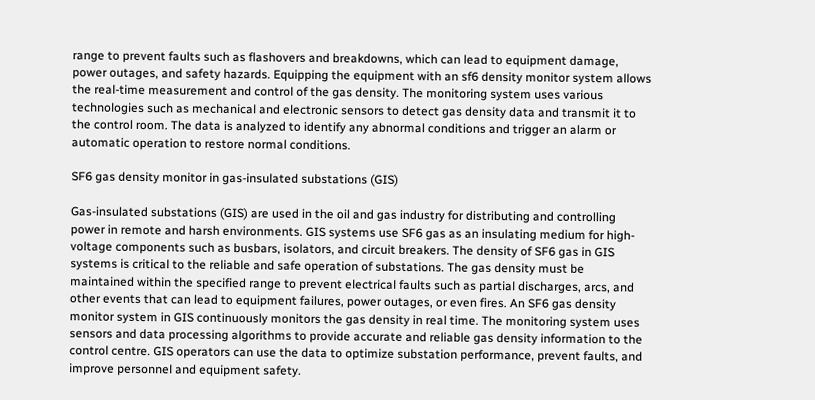range to prevent faults such as flashovers and breakdowns, which can lead to equipment damage, power outages, and safety hazards. Equipping the equipment with an sf6 density monitor system allows the real-time measurement and control of the gas density. The monitoring system uses various technologies such as mechanical and electronic sensors to detect gas density data and transmit it to the control room. The data is analyzed to identify any abnormal conditions and trigger an alarm or automatic operation to restore normal conditions.

SF6 gas density monitor in gas-insulated substations (GIS)

Gas-insulated substations (GIS) are used in the oil and gas industry for distributing and controlling power in remote and harsh environments. GIS systems use SF6 gas as an insulating medium for high-voltage components such as busbars, isolators, and circuit breakers. The density of SF6 gas in GIS systems is critical to the reliable and safe operation of substations. The gas density must be maintained within the specified range to prevent electrical faults such as partial discharges, arcs, and other events that can lead to equipment failures, power outages, or even fires. An SF6 gas density monitor system in GIS continuously monitors the gas density in real time. The monitoring system uses sensors and data processing algorithms to provide accurate and reliable gas density information to the control centre. GIS operators can use the data to optimize substation performance, prevent faults, and improve personnel and equipment safety.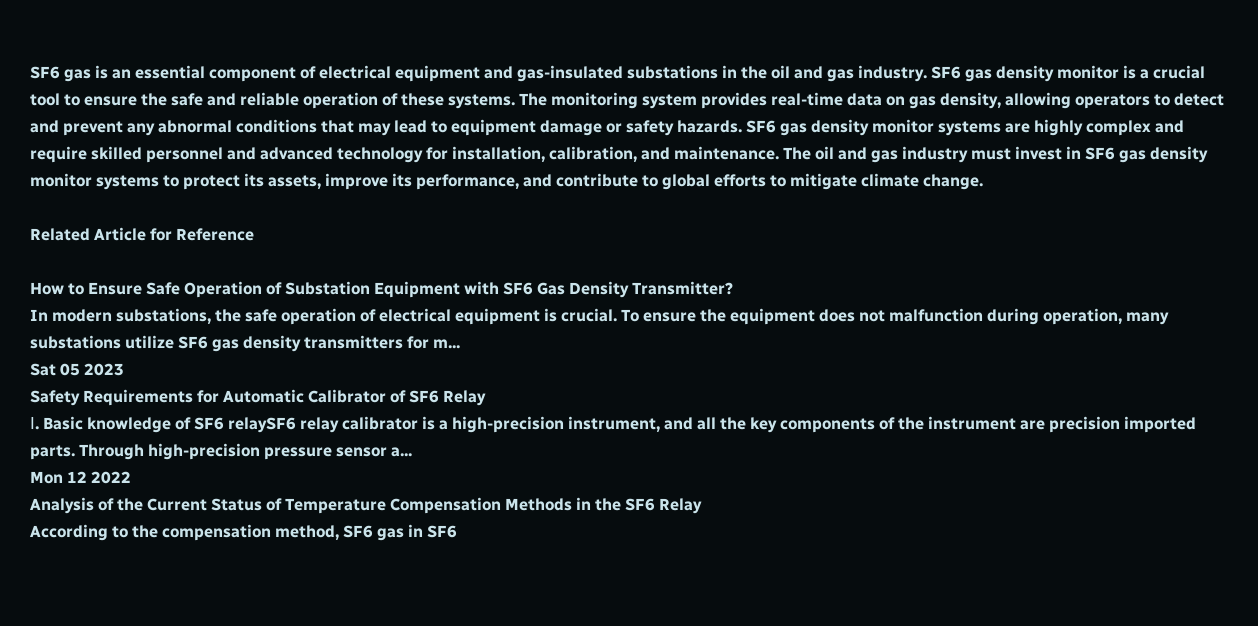SF6 gas is an essential component of electrical equipment and gas-insulated substations in the oil and gas industry. SF6 gas density monitor is a crucial tool to ensure the safe and reliable operation of these systems. The monitoring system provides real-time data on gas density, allowing operators to detect and prevent any abnormal conditions that may lead to equipment damage or safety hazards. SF6 gas density monitor systems are highly complex and require skilled personnel and advanced technology for installation, calibration, and maintenance. The oil and gas industry must invest in SF6 gas density monitor systems to protect its assets, improve its performance, and contribute to global efforts to mitigate climate change.

Related Article for Reference

How to Ensure Safe Operation of Substation Equipment with SF6 Gas Density Transmitter?
In modern substations, the safe operation of electrical equipment is crucial. To ensure the equipment does not malfunction during operation, many substations utilize SF6 gas density transmitters for m...
Sat 05 2023
Safety Requirements for Automatic Calibrator of SF6 Relay
Ⅰ. Basic knowledge of SF6 relaySF6 relay calibrator is a high-precision instrument, and all the key components of the instrument are precision imported parts. Through high-precision pressure sensor a...
Mon 12 2022
Analysis of the Current Status of Temperature Compensation Methods in the SF6 Relay
According to the compensation method, SF6 gas in SF6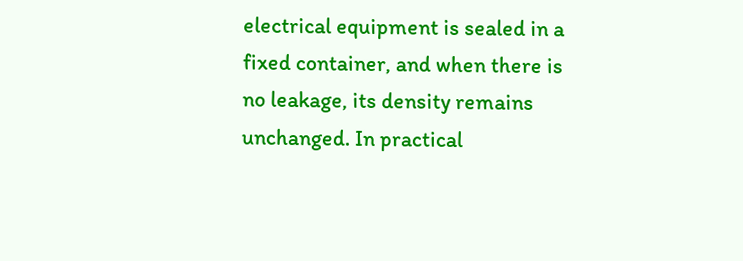electrical equipment is sealed in a fixed container, and when there is no leakage, its density remains unchanged. In practical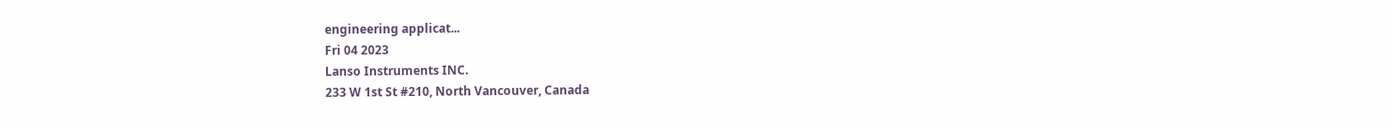engineering applicat...
Fri 04 2023
Lanso Instruments INC.
233 W 1st St #210, North Vancouver, Canada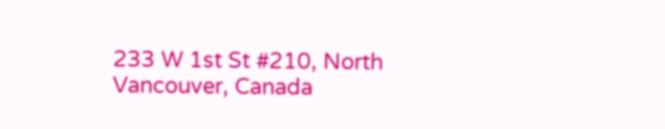233 W 1st St #210, North Vancouver, Canada